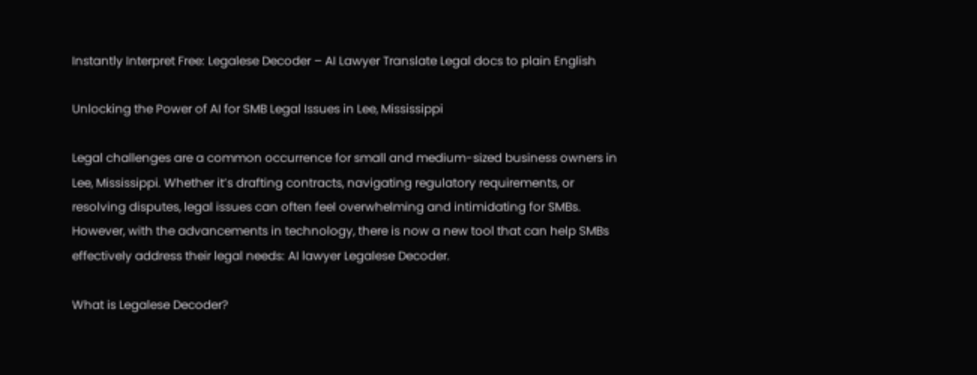Instantly Interpret Free: Legalese Decoder – AI Lawyer Translate Legal docs to plain English

Unlocking the Power of AI for SMB Legal Issues in Lee, Mississippi

Legal challenges are a common occurrence for small and medium-sized business owners in Lee, Mississippi. Whether it’s drafting contracts, navigating regulatory requirements, or resolving disputes, legal issues can often feel overwhelming and intimidating for SMBs. However, with the advancements in technology, there is now a new tool that can help SMBs effectively address their legal needs: AI lawyer Legalese Decoder.

What is Legalese Decoder?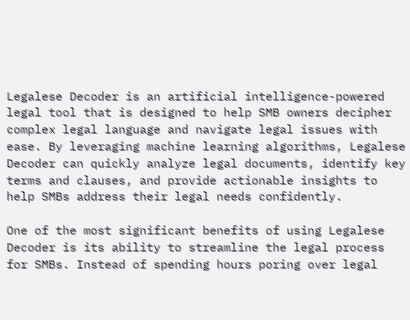Legalese Decoder is an artificial intelligence-powered legal tool that is designed to help SMB owners decipher complex legal language and navigate legal issues with ease. By leveraging machine learning algorithms, Legalese Decoder can quickly analyze legal documents, identify key terms and clauses, and provide actionable insights to help SMBs address their legal needs confidently.

One of the most significant benefits of using Legalese Decoder is its ability to streamline the legal process for SMBs. Instead of spending hours poring over legal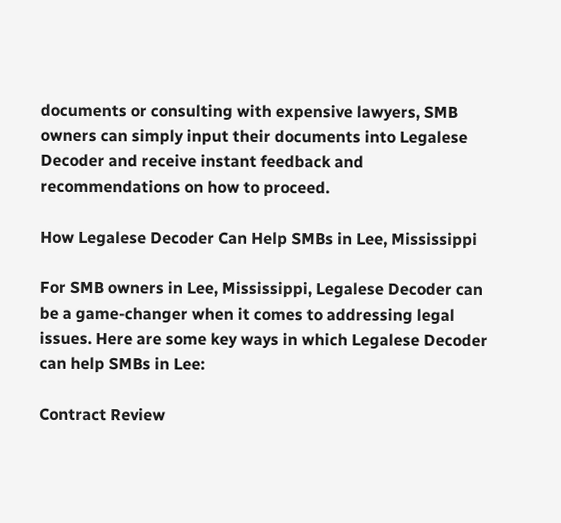documents or consulting with expensive lawyers, SMB owners can simply input their documents into Legalese Decoder and receive instant feedback and recommendations on how to proceed.

How Legalese Decoder Can Help SMBs in Lee, Mississippi

For SMB owners in Lee, Mississippi, Legalese Decoder can be a game-changer when it comes to addressing legal issues. Here are some key ways in which Legalese Decoder can help SMBs in Lee:

Contract Review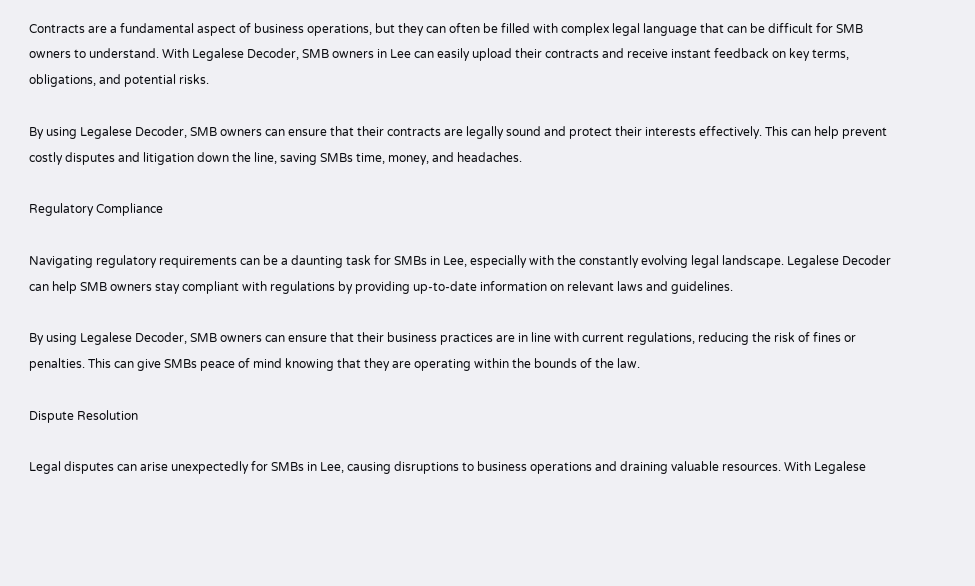Contracts are a fundamental aspect of business operations, but they can often be filled with complex legal language that can be difficult for SMB owners to understand. With Legalese Decoder, SMB owners in Lee can easily upload their contracts and receive instant feedback on key terms, obligations, and potential risks.

By using Legalese Decoder, SMB owners can ensure that their contracts are legally sound and protect their interests effectively. This can help prevent costly disputes and litigation down the line, saving SMBs time, money, and headaches.

Regulatory Compliance

Navigating regulatory requirements can be a daunting task for SMBs in Lee, especially with the constantly evolving legal landscape. Legalese Decoder can help SMB owners stay compliant with regulations by providing up-to-date information on relevant laws and guidelines.

By using Legalese Decoder, SMB owners can ensure that their business practices are in line with current regulations, reducing the risk of fines or penalties. This can give SMBs peace of mind knowing that they are operating within the bounds of the law.

Dispute Resolution

Legal disputes can arise unexpectedly for SMBs in Lee, causing disruptions to business operations and draining valuable resources. With Legalese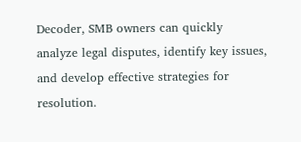Decoder, SMB owners can quickly analyze legal disputes, identify key issues, and develop effective strategies for resolution.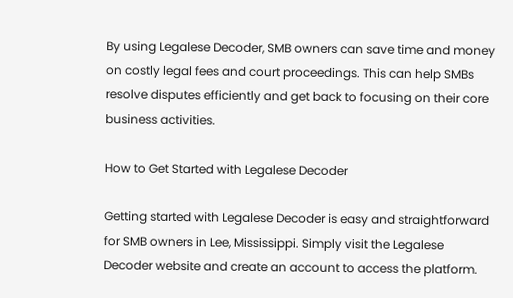By using Legalese Decoder, SMB owners can save time and money on costly legal fees and court proceedings. This can help SMBs resolve disputes efficiently and get back to focusing on their core business activities.

How to Get Started with Legalese Decoder

Getting started with Legalese Decoder is easy and straightforward for SMB owners in Lee, Mississippi. Simply visit the Legalese Decoder website and create an account to access the platform.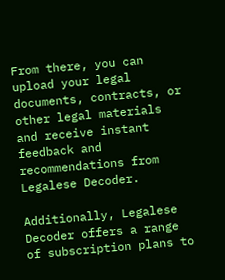From there, you can upload your legal documents, contracts, or other legal materials and receive instant feedback and recommendations from Legalese Decoder.

Additionally, Legalese Decoder offers a range of subscription plans to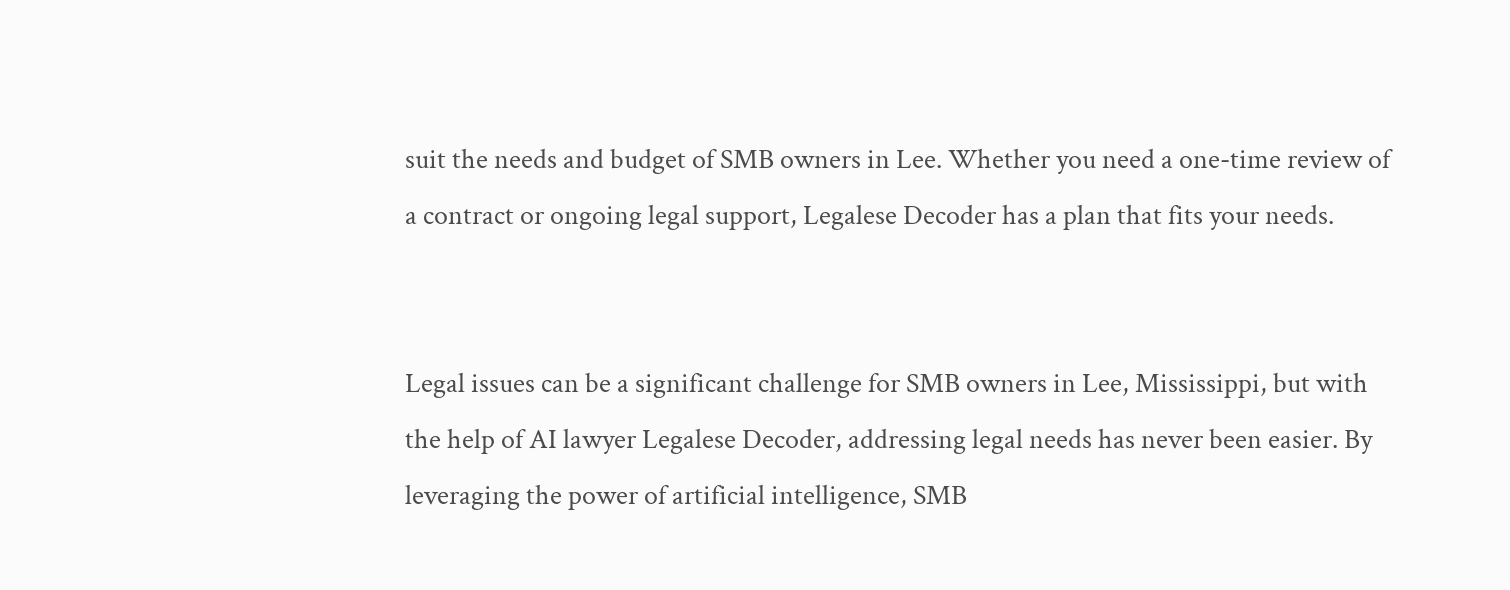suit the needs and budget of SMB owners in Lee. Whether you need a one-time review of a contract or ongoing legal support, Legalese Decoder has a plan that fits your needs.


Legal issues can be a significant challenge for SMB owners in Lee, Mississippi, but with the help of AI lawyer Legalese Decoder, addressing legal needs has never been easier. By leveraging the power of artificial intelligence, SMB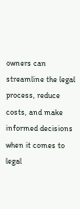owners can streamline the legal process, reduce costs, and make informed decisions when it comes to legal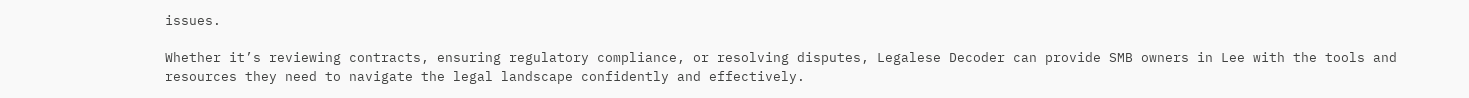issues.

Whether it’s reviewing contracts, ensuring regulatory compliance, or resolving disputes, Legalese Decoder can provide SMB owners in Lee with the tools and resources they need to navigate the legal landscape confidently and effectively.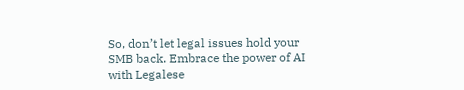So, don’t let legal issues hold your SMB back. Embrace the power of AI with Legalese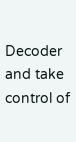Decoder and take control of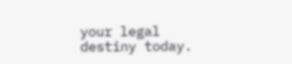your legal destiny today.